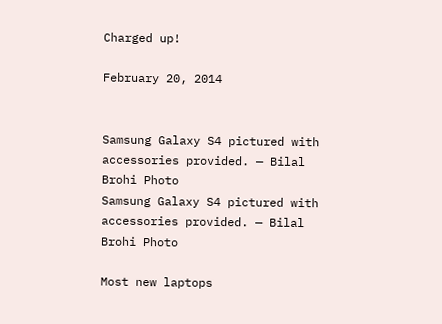Charged up!

February 20, 2014


Samsung Galaxy S4 pictured with accessories provided. — Bilal Brohi Photo
Samsung Galaxy S4 pictured with accessories provided. — Bilal Brohi Photo

Most new laptops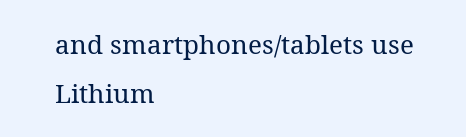and smartphones/tablets use Lithium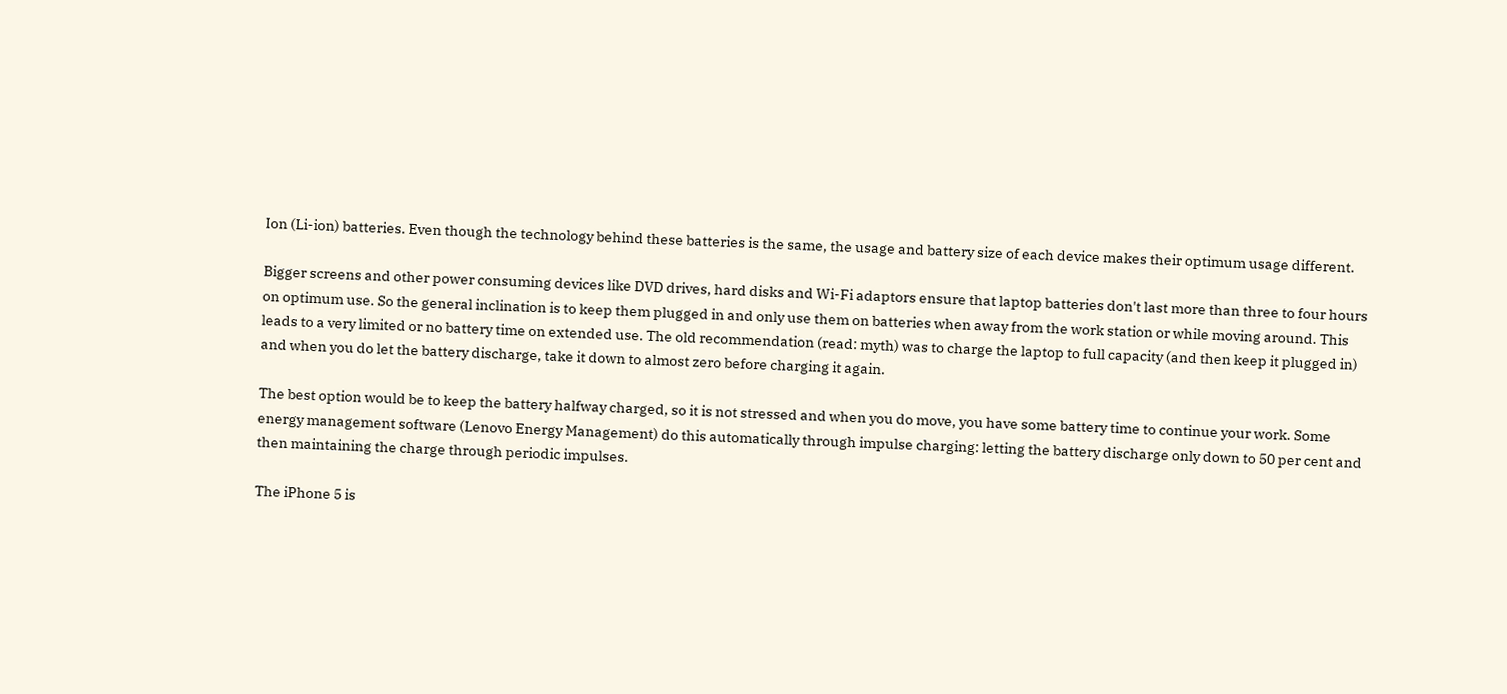Ion (Li-ion) batteries. Even though the technology behind these batteries is the same, the usage and battery size of each device makes their optimum usage different.

Bigger screens and other power consuming devices like DVD drives, hard disks and Wi-Fi adaptors ensure that laptop batteries don't last more than three to four hours on optimum use. So the general inclination is to keep them plugged in and only use them on batteries when away from the work station or while moving around. This leads to a very limited or no battery time on extended use. The old recommendation (read: myth) was to charge the laptop to full capacity (and then keep it plugged in) and when you do let the battery discharge, take it down to almost zero before charging it again.

The best option would be to keep the battery halfway charged, so it is not stressed and when you do move, you have some battery time to continue your work. Some energy management software (Lenovo Energy Management) do this automatically through impulse charging: letting the battery discharge only down to 50 per cent and then maintaining the charge through periodic impulses.

The iPhone 5 is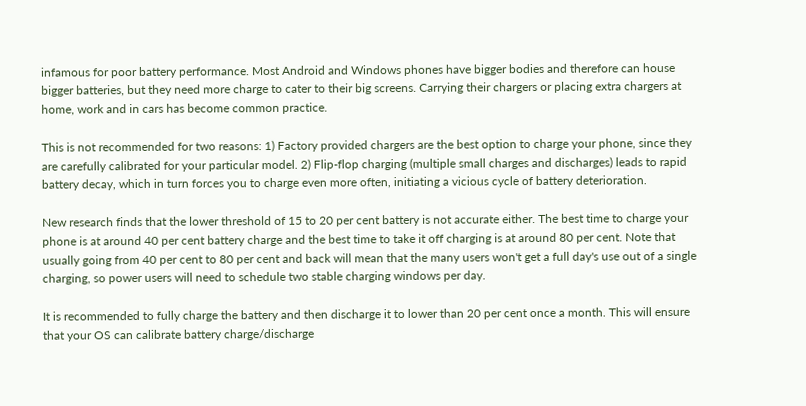infamous for poor battery performance. Most Android and Windows phones have bigger bodies and therefore can house bigger batteries, but they need more charge to cater to their big screens. Carrying their chargers or placing extra chargers at home, work and in cars has become common practice.

This is not recommended for two reasons: 1) Factory provided chargers are the best option to charge your phone, since they are carefully calibrated for your particular model. 2) Flip-flop charging (multiple small charges and discharges) leads to rapid battery decay, which in turn forces you to charge even more often, initiating a vicious cycle of battery deterioration.

New research finds that the lower threshold of 15 to 20 per cent battery is not accurate either. The best time to charge your phone is at around 40 per cent battery charge and the best time to take it off charging is at around 80 per cent. Note that usually going from 40 per cent to 80 per cent and back will mean that the many users won't get a full day's use out of a single charging, so power users will need to schedule two stable charging windows per day.

It is recommended to fully charge the battery and then discharge it to lower than 20 per cent once a month. This will ensure that your OS can calibrate battery charge/discharge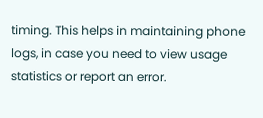timing. This helps in maintaining phone logs, in case you need to view usage statistics or report an error.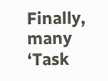Finally, many ‘Task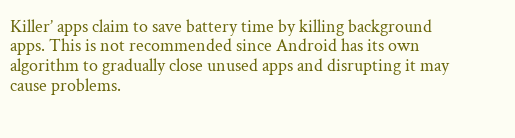Killer’ apps claim to save battery time by killing background apps. This is not recommended since Android has its own algorithm to gradually close unused apps and disrupting it may cause problems.